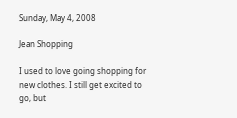Sunday, May 4, 2008

Jean Shopping

I used to love going shopping for new clothes. I still get excited to go, but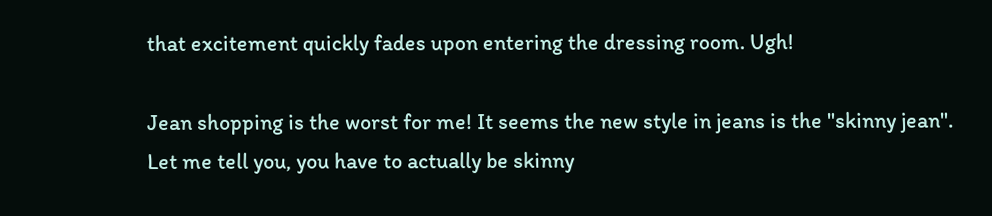that excitement quickly fades upon entering the dressing room. Ugh!

Jean shopping is the worst for me! It seems the new style in jeans is the "skinny jean". Let me tell you, you have to actually be skinny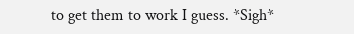to get them to work I guess. *Sigh*